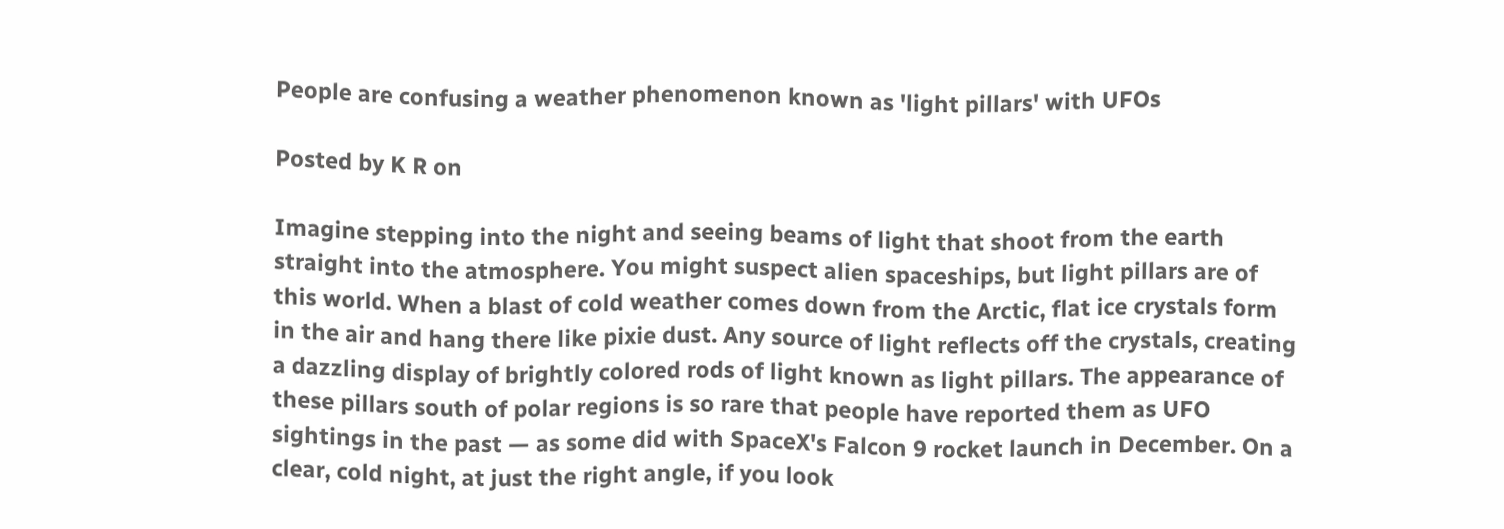People are confusing a weather phenomenon known as 'light pillars' with UFOs

Posted by K R on

Imagine stepping into the night and seeing beams of light that shoot from the earth straight into the atmosphere. You might suspect alien spaceships, but light pillars are of this world. When a blast of cold weather comes down from the Arctic, flat ice crystals form in the air and hang there like pixie dust. Any source of light reflects off the crystals, creating a dazzling display of brightly colored rods of light known as light pillars. The appearance of these pillars south of polar regions is so rare that people have reported them as UFO sightings in the past — as some did with SpaceX's Falcon 9 rocket launch in December. On a clear, cold night, at just the right angle, if you look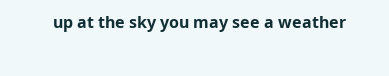up at the sky you may see a weather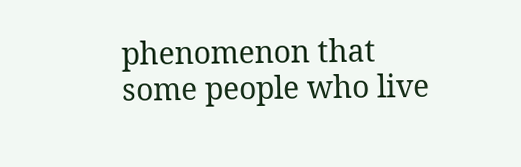phenomenon that some people who live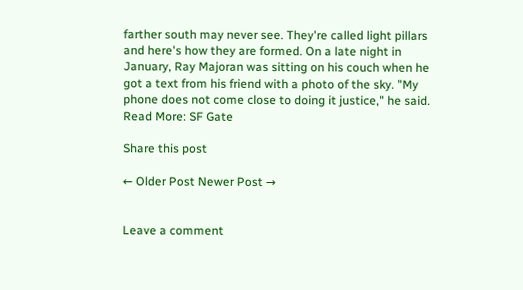farther south may never see. They're called light pillars and here's how they are formed. On a late night in January, Ray Majoran was sitting on his couch when he got a text from his friend with a photo of the sky. "My phone does not come close to doing it justice," he said. Read More: SF Gate

Share this post

← Older Post Newer Post →


Leave a comment